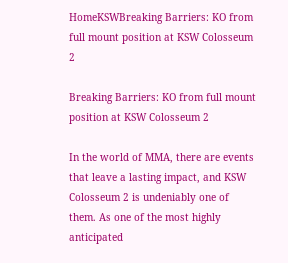HomeKSWBreaking Barriers: KO from full mount position at KSW Colosseum 2

Breaking Barriers: KO from full mount position at KSW Colosseum 2

In the world of MMA, there are events that leave a lasting impact, and KSW Colosseum 2 is undeniably one of them. As one of the most highly anticipated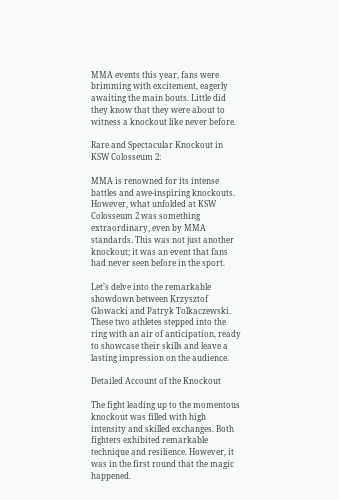MMA events this year, fans were brimming with excitement, eagerly awaiting the main bouts. Little did they know that they were about to witness a knockout like never before.

Rare and Spectacular Knockout in KSW Colosseum 2:

MMA is renowned for its intense battles and awe-inspiring knockouts. However, what unfolded at KSW Colosseum 2 was something extraordinary, even by MMA standards. This was not just another knockout; it was an event that fans had never seen before in the sport.

Let’s delve into the remarkable showdown between Krzysztof Glowacki and Patryk Tolkaczewski. These two athletes stepped into the ring with an air of anticipation, ready to showcase their skills and leave a lasting impression on the audience.

Detailed Account of the Knockout

The fight leading up to the momentous knockout was filled with high intensity and skilled exchanges. Both fighters exhibited remarkable technique and resilience. However, it was in the first round that the magic happened.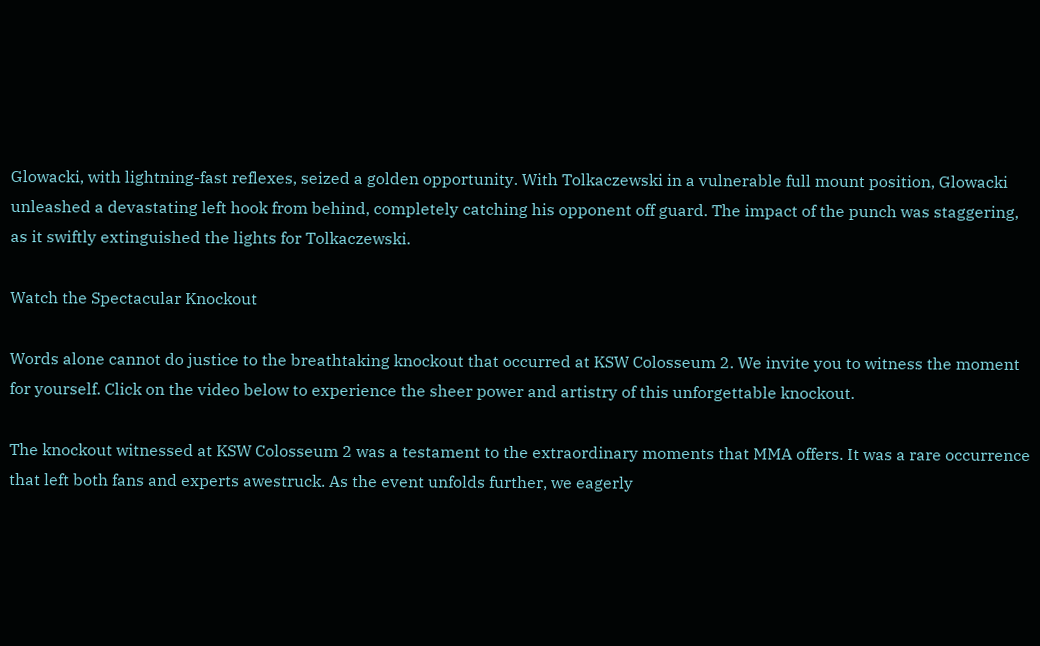Glowacki, with lightning-fast reflexes, seized a golden opportunity. With Tolkaczewski in a vulnerable full mount position, Glowacki unleashed a devastating left hook from behind, completely catching his opponent off guard. The impact of the punch was staggering, as it swiftly extinguished the lights for Tolkaczewski.

Watch the Spectacular Knockout

Words alone cannot do justice to the breathtaking knockout that occurred at KSW Colosseum 2. We invite you to witness the moment for yourself. Click on the video below to experience the sheer power and artistry of this unforgettable knockout.

The knockout witnessed at KSW Colosseum 2 was a testament to the extraordinary moments that MMA offers. It was a rare occurrence that left both fans and experts awestruck. As the event unfolds further, we eagerly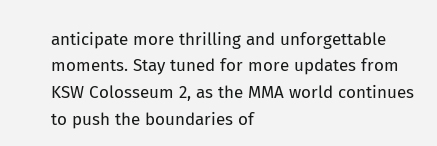anticipate more thrilling and unforgettable moments. Stay tuned for more updates from KSW Colosseum 2, as the MMA world continues to push the boundaries of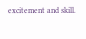excitement and skill.